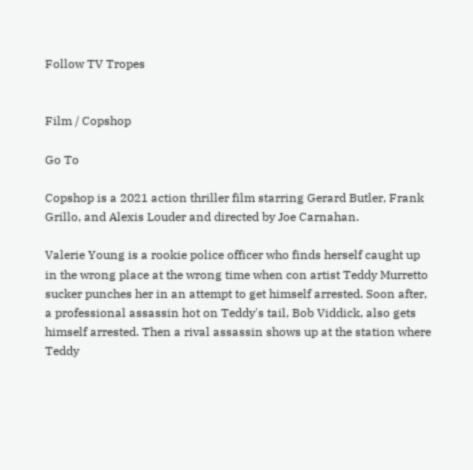Follow TV Tropes


Film / Copshop

Go To

Copshop is a 2021 action thriller film starring Gerard Butler, Frank Grillo, and Alexis Louder and directed by Joe Carnahan.

Valerie Young is a rookie police officer who finds herself caught up in the wrong place at the wrong time when con artist Teddy Murretto sucker punches her in an attempt to get himself arrested. Soon after, a professional assassin hot on Teddy's tail, Bob Viddick, also gets himself arrested. Then a rival assassin shows up at the station where Teddy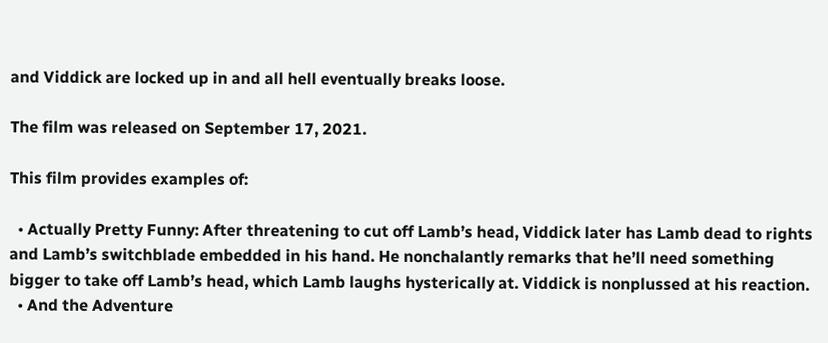and Viddick are locked up in and all hell eventually breaks loose.

The film was released on September 17, 2021.

This film provides examples of:

  • Actually Pretty Funny: After threatening to cut off Lamb’s head, Viddick later has Lamb dead to rights and Lamb’s switchblade embedded in his hand. He nonchalantly remarks that he’ll need something bigger to take off Lamb’s head, which Lamb laughs hysterically at. Viddick is nonplussed at his reaction.
  • And the Adventure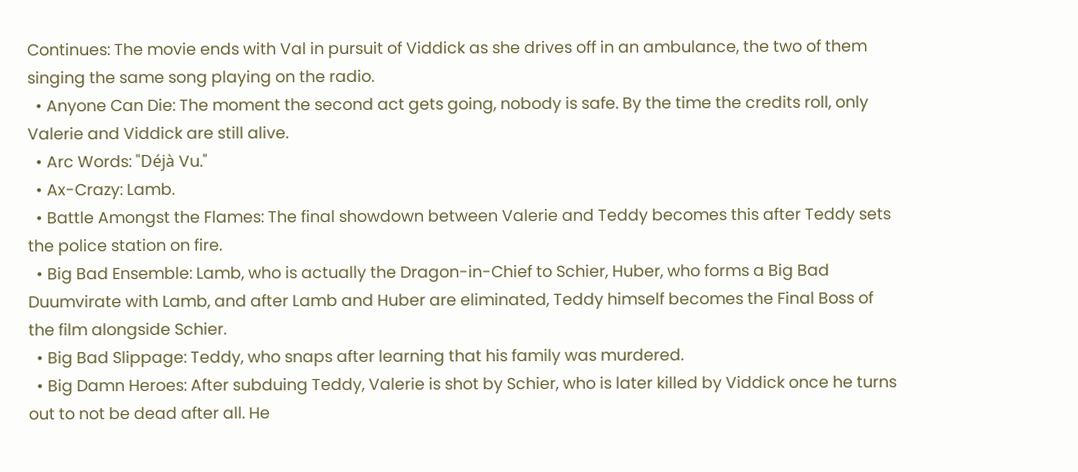Continues: The movie ends with Val in pursuit of Viddick as she drives off in an ambulance, the two of them singing the same song playing on the radio.
  • Anyone Can Die: The moment the second act gets going, nobody is safe. By the time the credits roll, only Valerie and Viddick are still alive.
  • Arc Words: "Déjà Vu."
  • Ax-Crazy: Lamb.
  • Battle Amongst the Flames: The final showdown between Valerie and Teddy becomes this after Teddy sets the police station on fire.
  • Big Bad Ensemble: Lamb, who is actually the Dragon-in-Chief to Schier, Huber, who forms a Big Bad Duumvirate with Lamb, and after Lamb and Huber are eliminated, Teddy himself becomes the Final Boss of the film alongside Schier.
  • Big Bad Slippage: Teddy, who snaps after learning that his family was murdered.
  • Big Damn Heroes: After subduing Teddy, Valerie is shot by Schier, who is later killed by Viddick once he turns out to not be dead after all. He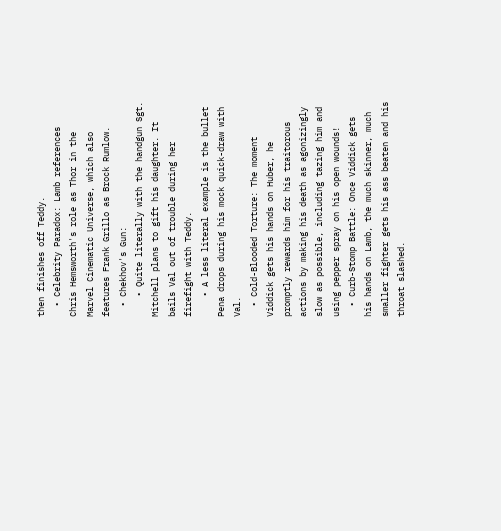then finishes off Teddy.
  • Celebrity Paradox: Lamb references Chris Hemsworth's role as Thor in the Marvel Cinematic Universe, which also features Frank Grillo as Brock Rumlow.
  • Chekhov's Gun:
    • Quite literally with the handgun Sgt. Mitchell plans to gift his daughter. It bails Val out of trouble during her firefight with Teddy.
    • A less literal example is the bullet Pena drops during his mock quick-draw with Val.
  • Cold-Blooded Torture: The moment Viddick gets his hands on Huber, he promptly rewards him for his traitorous actions by making his death as agonizingly slow as possible, including tazing him and using pepper spray on his open wounds!
  • Curb-Stomp Battle: Once Viddick gets his hands on Lamb, the much skinner, much smaller fighter gets his ass beaten and his throat slashed.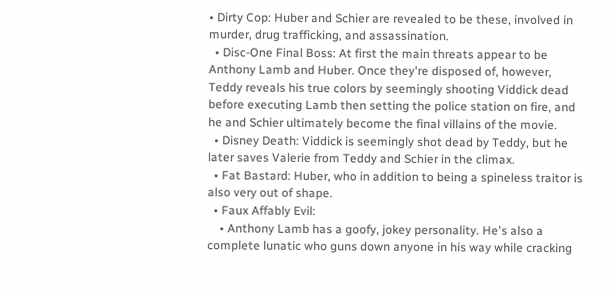• Dirty Cop: Huber and Schier are revealed to be these, involved in murder, drug trafficking, and assassination.
  • Disc-One Final Boss: At first the main threats appear to be Anthony Lamb and Huber. Once they're disposed of, however, Teddy reveals his true colors by seemingly shooting Viddick dead before executing Lamb then setting the police station on fire, and he and Schier ultimately become the final villains of the movie.
  • Disney Death: Viddick is seemingly shot dead by Teddy, but he later saves Valerie from Teddy and Schier in the climax.
  • Fat Bastard: Huber, who in addition to being a spineless traitor is also very out of shape.
  • Faux Affably Evil:
    • Anthony Lamb has a goofy, jokey personality. He's also a complete lunatic who guns down anyone in his way while cracking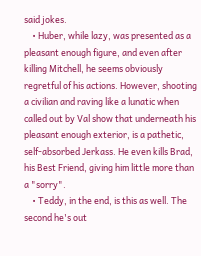said jokes.
    • Huber, while lazy, was presented as a pleasant enough figure, and even after killing Mitchell, he seems obviously regretful of his actions. However, shooting a civilian and raving like a lunatic when called out by Val show that underneath his pleasant enough exterior, is a pathetic, self-absorbed Jerkass. He even kills Brad, his Best Friend, giving him little more than a "sorry".
    • Teddy, in the end, is this as well. The second he's out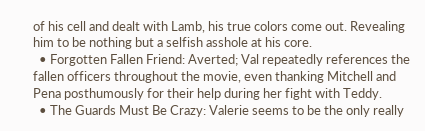of his cell and dealt with Lamb, his true colors come out. Revealing him to be nothing but a selfish asshole at his core.
  • Forgotten Fallen Friend: Averted; Val repeatedly references the fallen officers throughout the movie, even thanking Mitchell and Pena posthumously for their help during her fight with Teddy.
  • The Guards Must Be Crazy: Valerie seems to be the only really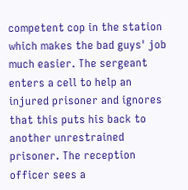competent cop in the station which makes the bad guys' job much easier. The sergeant enters a cell to help an injured prisoner and ignores that this puts his back to another unrestrained prisoner. The reception officer sees a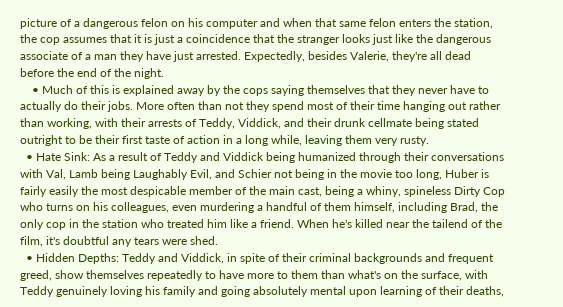picture of a dangerous felon on his computer and when that same felon enters the station, the cop assumes that it is just a coincidence that the stranger looks just like the dangerous associate of a man they have just arrested. Expectedly, besides Valerie, they're all dead before the end of the night.
    • Much of this is explained away by the cops saying themselves that they never have to actually do their jobs. More often than not they spend most of their time hanging out rather than working, with their arrests of Teddy, Viddick, and their drunk cellmate being stated outright to be their first taste of action in a long while, leaving them very rusty.
  • Hate Sink: As a result of Teddy and Viddick being humanized through their conversations with Val, Lamb being Laughably Evil, and Schier not being in the movie too long, Huber is fairly easily the most despicable member of the main cast, being a whiny, spineless Dirty Cop who turns on his colleagues, even murdering a handful of them himself, including Brad, the only cop in the station who treated him like a friend. When he's killed near the tailend of the film, it's doubtful any tears were shed.
  • Hidden Depths: Teddy and Viddick, in spite of their criminal backgrounds and frequent greed, show themselves repeatedly to have more to them than what's on the surface, with Teddy genuinely loving his family and going absolutely mental upon learning of their deaths,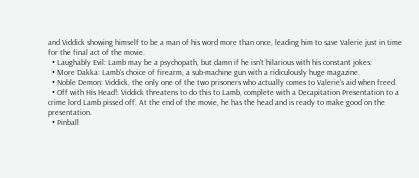and Viddick showing himself to be a man of his word more than once, leading him to save Valerie just in time for the final act of the movie.
  • Laughably Evil: Lamb may be a psychopath, but damn if he isn't hilarious with his constant jokes.
  • More Dakka: Lamb's choice of firearm, a sub-machine gun with a ridiculously huge magazine.
  • Noble Demon: Viddick, the only one of the two prisoners who actually comes to Valerie's aid when freed.
  • Off with His Head!: Viddick threatens to do this to Lamb, complete with a Decapitation Presentation to a crime lord Lamb pissed off. At the end of the movie, he has the head and is ready to make good on the presentation.
  • Pinball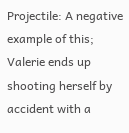Projectile: A negative example of this; Valerie ends up shooting herself by accident with a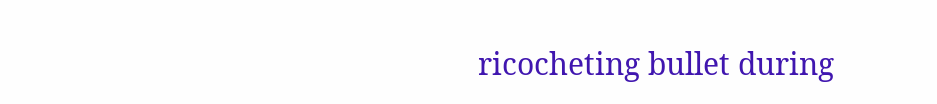ricocheting bullet during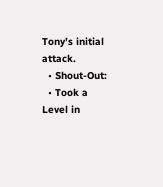Tony’s initial attack.
  • Shout-Out:
  • Took a Level in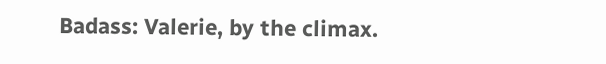Badass: Valerie, by the climax.